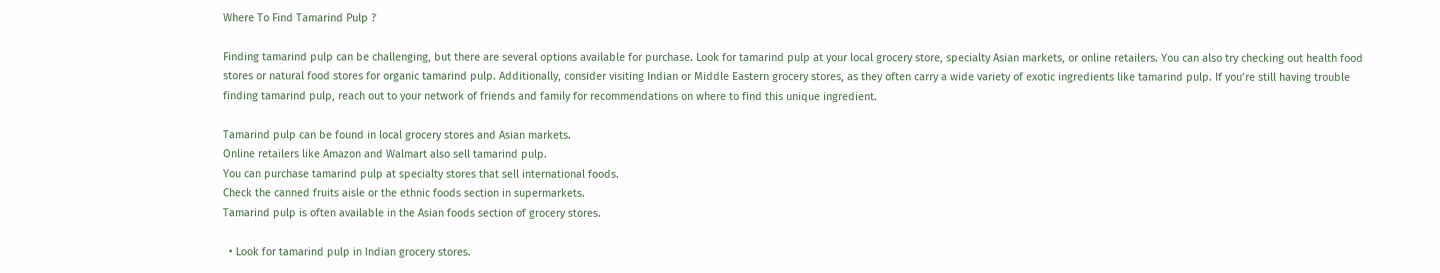Where To Find Tamarind Pulp ?

Finding tamarind pulp can be challenging, but there are several options available for purchase. Look for tamarind pulp at your local grocery store, specialty Asian markets, or online retailers. You can also try checking out health food stores or natural food stores for organic tamarind pulp. Additionally, consider visiting Indian or Middle Eastern grocery stores, as they often carry a wide variety of exotic ingredients like tamarind pulp. If you’re still having trouble finding tamarind pulp, reach out to your network of friends and family for recommendations on where to find this unique ingredient.

Tamarind pulp can be found in local grocery stores and Asian markets.
Online retailers like Amazon and Walmart also sell tamarind pulp.
You can purchase tamarind pulp at specialty stores that sell international foods.
Check the canned fruits aisle or the ethnic foods section in supermarkets.
Tamarind pulp is often available in the Asian foods section of grocery stores.

  • Look for tamarind pulp in Indian grocery stores.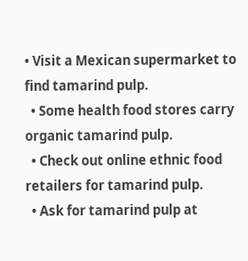• Visit a Mexican supermarket to find tamarind pulp.
  • Some health food stores carry organic tamarind pulp.
  • Check out online ethnic food retailers for tamarind pulp.
  • Ask for tamarind pulp at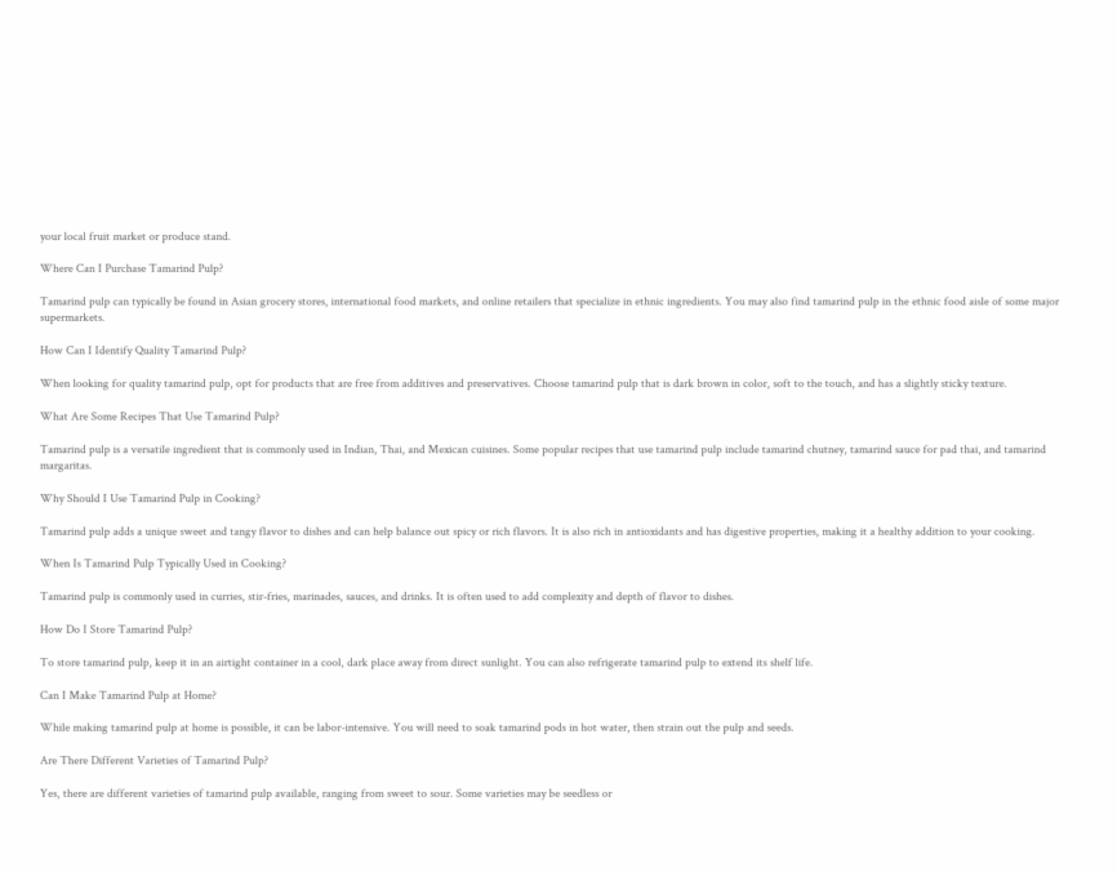your local fruit market or produce stand.

Where Can I Purchase Tamarind Pulp?

Tamarind pulp can typically be found in Asian grocery stores, international food markets, and online retailers that specialize in ethnic ingredients. You may also find tamarind pulp in the ethnic food aisle of some major supermarkets.

How Can I Identify Quality Tamarind Pulp?

When looking for quality tamarind pulp, opt for products that are free from additives and preservatives. Choose tamarind pulp that is dark brown in color, soft to the touch, and has a slightly sticky texture.

What Are Some Recipes That Use Tamarind Pulp?

Tamarind pulp is a versatile ingredient that is commonly used in Indian, Thai, and Mexican cuisines. Some popular recipes that use tamarind pulp include tamarind chutney, tamarind sauce for pad thai, and tamarind margaritas.

Why Should I Use Tamarind Pulp in Cooking?

Tamarind pulp adds a unique sweet and tangy flavor to dishes and can help balance out spicy or rich flavors. It is also rich in antioxidants and has digestive properties, making it a healthy addition to your cooking.

When Is Tamarind Pulp Typically Used in Cooking?

Tamarind pulp is commonly used in curries, stir-fries, marinades, sauces, and drinks. It is often used to add complexity and depth of flavor to dishes.

How Do I Store Tamarind Pulp?

To store tamarind pulp, keep it in an airtight container in a cool, dark place away from direct sunlight. You can also refrigerate tamarind pulp to extend its shelf life.

Can I Make Tamarind Pulp at Home?

While making tamarind pulp at home is possible, it can be labor-intensive. You will need to soak tamarind pods in hot water, then strain out the pulp and seeds.

Are There Different Varieties of Tamarind Pulp?

Yes, there are different varieties of tamarind pulp available, ranging from sweet to sour. Some varieties may be seedless or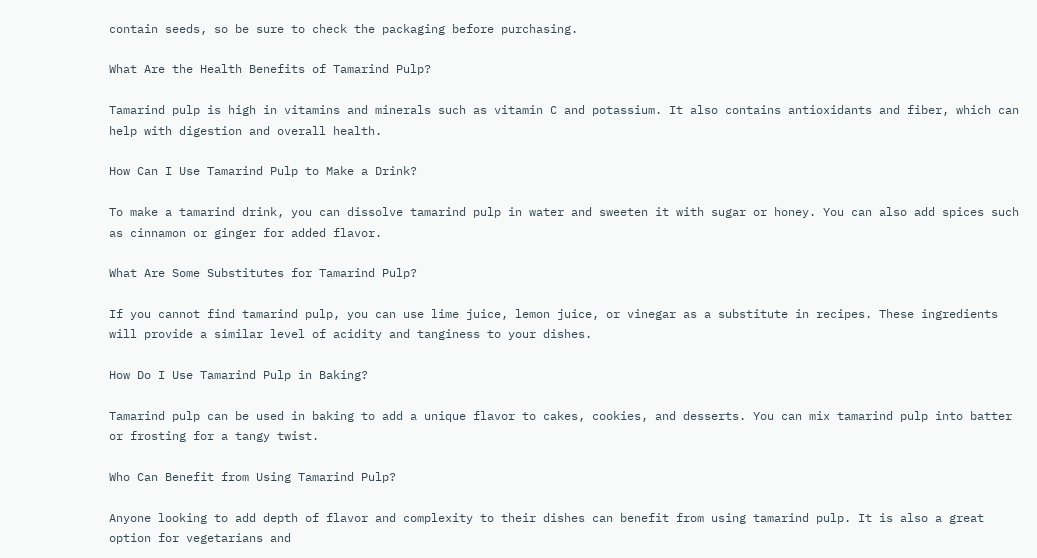contain seeds, so be sure to check the packaging before purchasing.

What Are the Health Benefits of Tamarind Pulp?

Tamarind pulp is high in vitamins and minerals such as vitamin C and potassium. It also contains antioxidants and fiber, which can help with digestion and overall health.

How Can I Use Tamarind Pulp to Make a Drink?

To make a tamarind drink, you can dissolve tamarind pulp in water and sweeten it with sugar or honey. You can also add spices such as cinnamon or ginger for added flavor.

What Are Some Substitutes for Tamarind Pulp?

If you cannot find tamarind pulp, you can use lime juice, lemon juice, or vinegar as a substitute in recipes. These ingredients will provide a similar level of acidity and tanginess to your dishes.

How Do I Use Tamarind Pulp in Baking?

Tamarind pulp can be used in baking to add a unique flavor to cakes, cookies, and desserts. You can mix tamarind pulp into batter or frosting for a tangy twist.

Who Can Benefit from Using Tamarind Pulp?

Anyone looking to add depth of flavor and complexity to their dishes can benefit from using tamarind pulp. It is also a great option for vegetarians and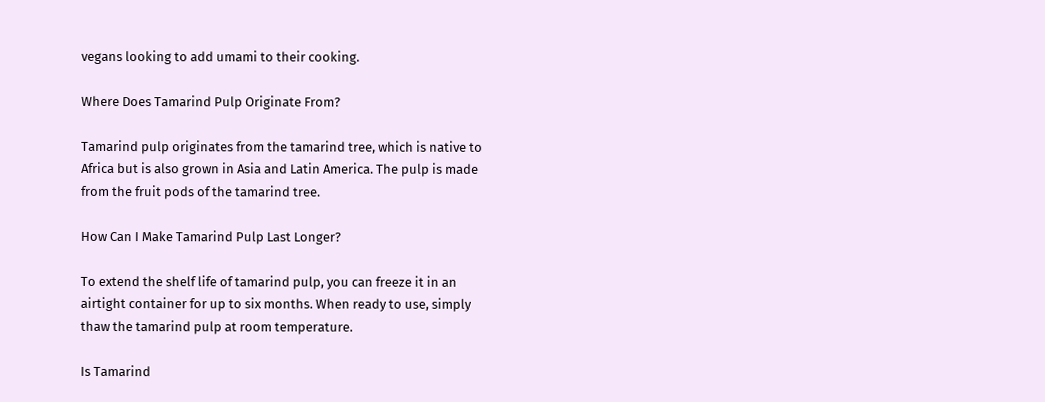vegans looking to add umami to their cooking.

Where Does Tamarind Pulp Originate From?

Tamarind pulp originates from the tamarind tree, which is native to Africa but is also grown in Asia and Latin America. The pulp is made from the fruit pods of the tamarind tree.

How Can I Make Tamarind Pulp Last Longer?

To extend the shelf life of tamarind pulp, you can freeze it in an airtight container for up to six months. When ready to use, simply thaw the tamarind pulp at room temperature.

Is Tamarind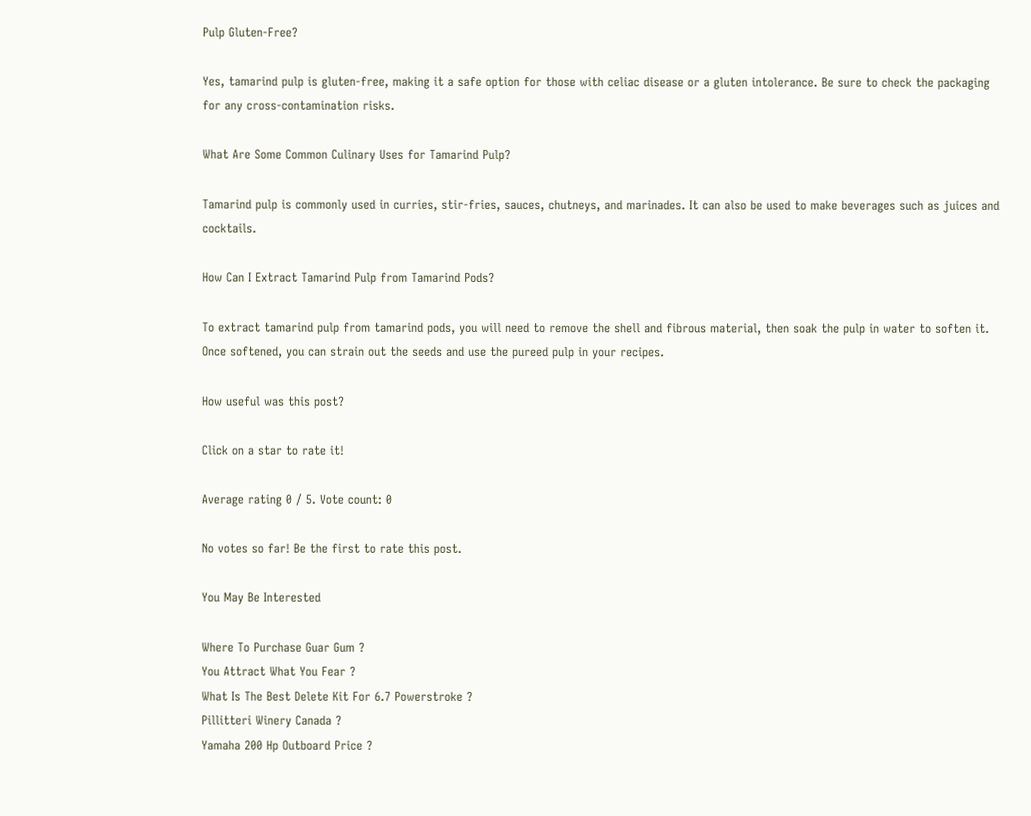Pulp Gluten-Free?

Yes, tamarind pulp is gluten-free, making it a safe option for those with celiac disease or a gluten intolerance. Be sure to check the packaging for any cross-contamination risks.

What Are Some Common Culinary Uses for Tamarind Pulp?

Tamarind pulp is commonly used in curries, stir-fries, sauces, chutneys, and marinades. It can also be used to make beverages such as juices and cocktails.

How Can I Extract Tamarind Pulp from Tamarind Pods?

To extract tamarind pulp from tamarind pods, you will need to remove the shell and fibrous material, then soak the pulp in water to soften it. Once softened, you can strain out the seeds and use the pureed pulp in your recipes.

How useful was this post?

Click on a star to rate it!

Average rating 0 / 5. Vote count: 0

No votes so far! Be the first to rate this post.

You May Be Interested

Where To Purchase Guar Gum ?
You Attract What You Fear ?
What Is The Best Delete Kit For 6.7 Powerstroke ?
Pillitteri Winery Canada ?
Yamaha 200 Hp Outboard Price ?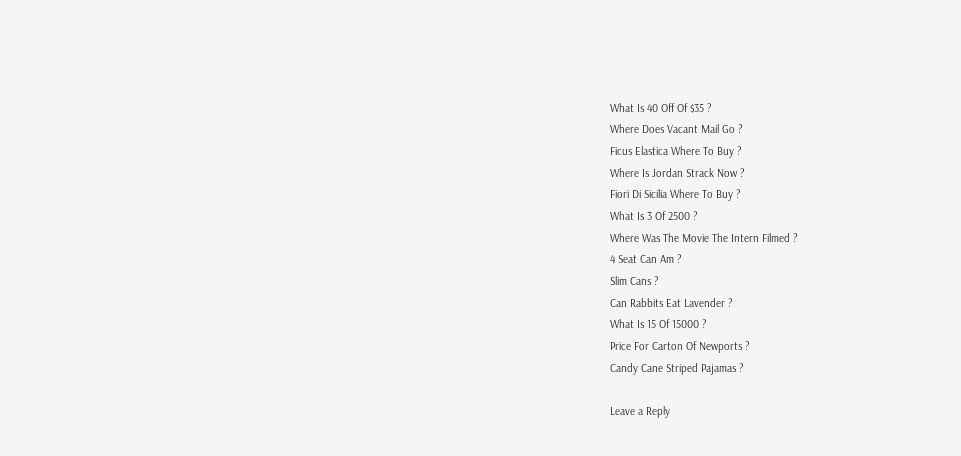What Is 40 Off Of $35 ?
Where Does Vacant Mail Go ?
Ficus Elastica Where To Buy ?
Where Is Jordan Strack Now ?
Fiori Di Sicilia Where To Buy ?
What Is 3 Of 2500 ?
Where Was The Movie The Intern Filmed ?
4 Seat Can Am ?
Slim Cans ?
Can Rabbits Eat Lavender ?
What Is 15 Of 15000 ?
Price For Carton Of Newports ?
Candy Cane Striped Pajamas ?

Leave a Reply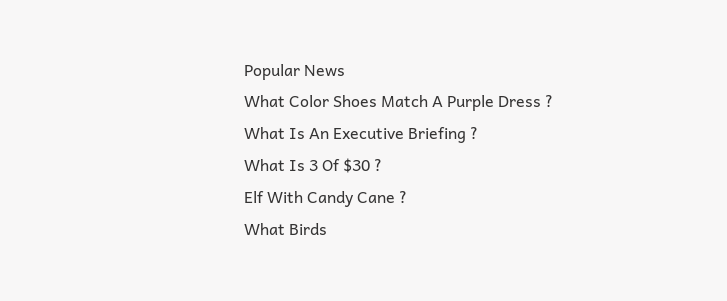Popular News
What Color Shoes Match A Purple Dress ?
What Is An Executive Briefing ?
What Is 3 Of $30 ?
Elf With Candy Cane ?
What Birds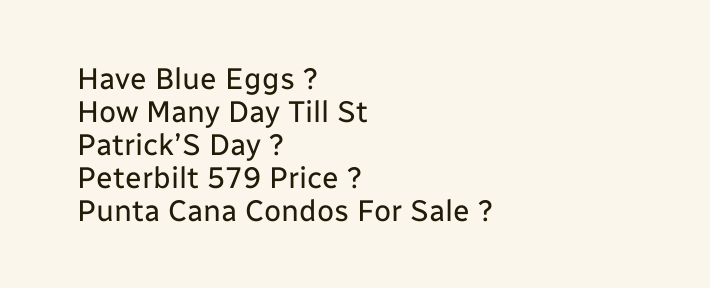Have Blue Eggs ?
How Many Day Till St PatrickʼS Day ?
Peterbilt 579 Price ?
Punta Cana Condos For Sale ?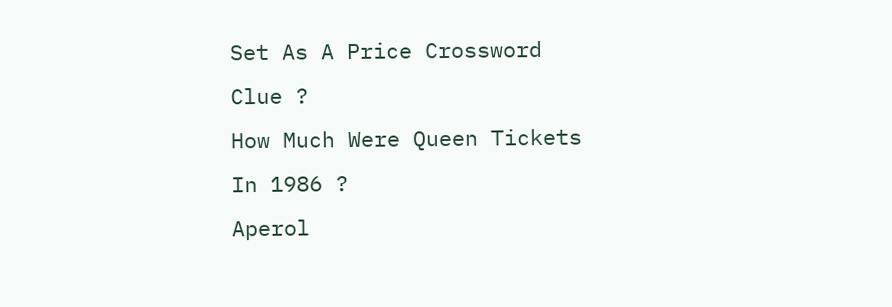Set As A Price Crossword Clue ?
How Much Were Queen Tickets In 1986 ?
Aperol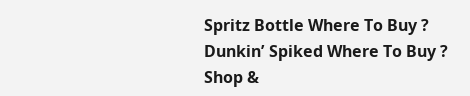Spritz Bottle Where To Buy ?
Dunkinʼ Spiked Where To Buy ?
Shop &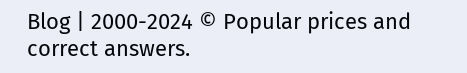Blog | 2000-2024 © Popular prices and correct answers.